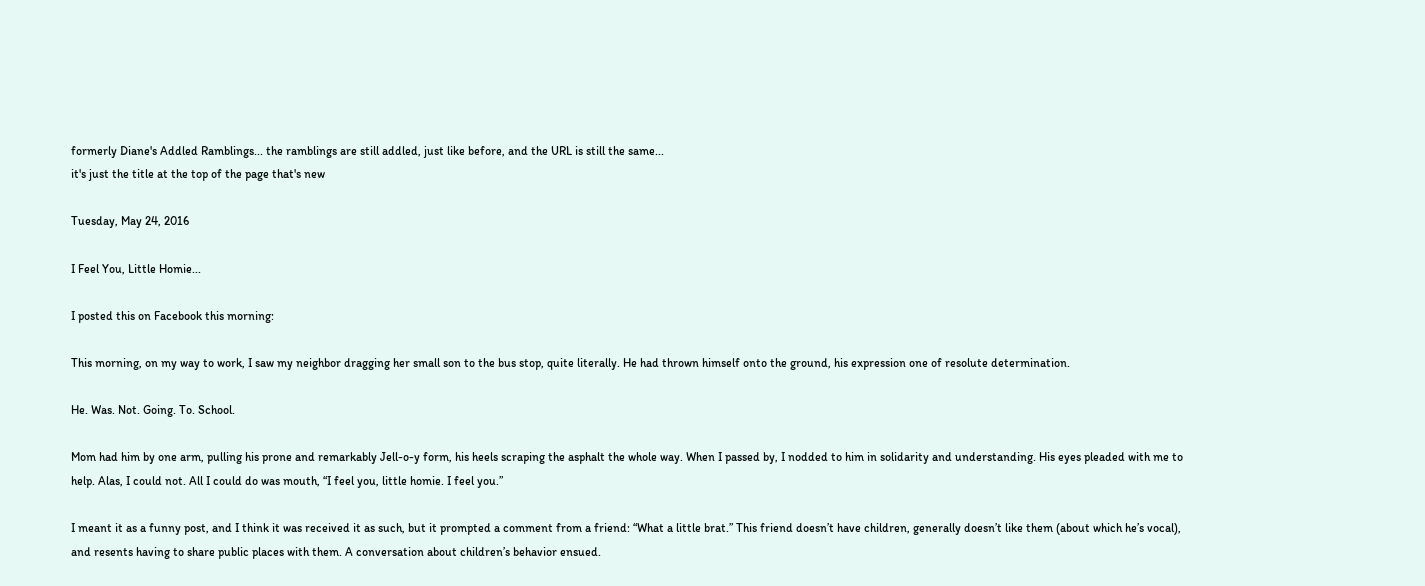formerly Diane's Addled Ramblings... the ramblings are still addled, just like before, and the URL is still the same...
it's just the title at the top of the page that's new

Tuesday, May 24, 2016

I Feel You, Little Homie...

I posted this on Facebook this morning:

This morning, on my way to work, I saw my neighbor dragging her small son to the bus stop, quite literally. He had thrown himself onto the ground, his expression one of resolute determination.

He. Was. Not. Going. To. School.

Mom had him by one arm, pulling his prone and remarkably Jell-o-y form, his heels scraping the asphalt the whole way. When I passed by, I nodded to him in solidarity and understanding. His eyes pleaded with me to help. Alas, I could not. All I could do was mouth, “I feel you, little homie. I feel you.”

I meant it as a funny post, and I think it was received it as such, but it prompted a comment from a friend: “What a little brat.” This friend doesn’t have children, generally doesn’t like them (about which he’s vocal), and resents having to share public places with them. A conversation about children’s behavior ensued.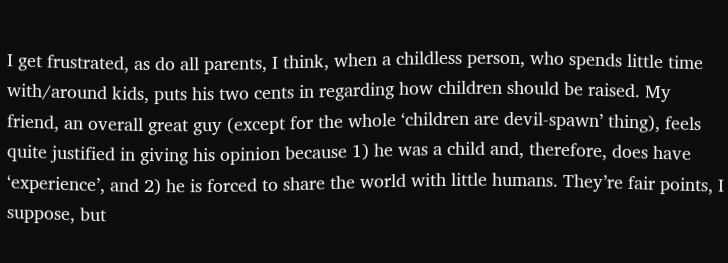I get frustrated, as do all parents, I think, when a childless person, who spends little time with/around kids, puts his two cents in regarding how children should be raised. My friend, an overall great guy (except for the whole ‘children are devil-spawn’ thing), feels quite justified in giving his opinion because 1) he was a child and, therefore, does have ‘experience’, and 2) he is forced to share the world with little humans. They’re fair points, I suppose, but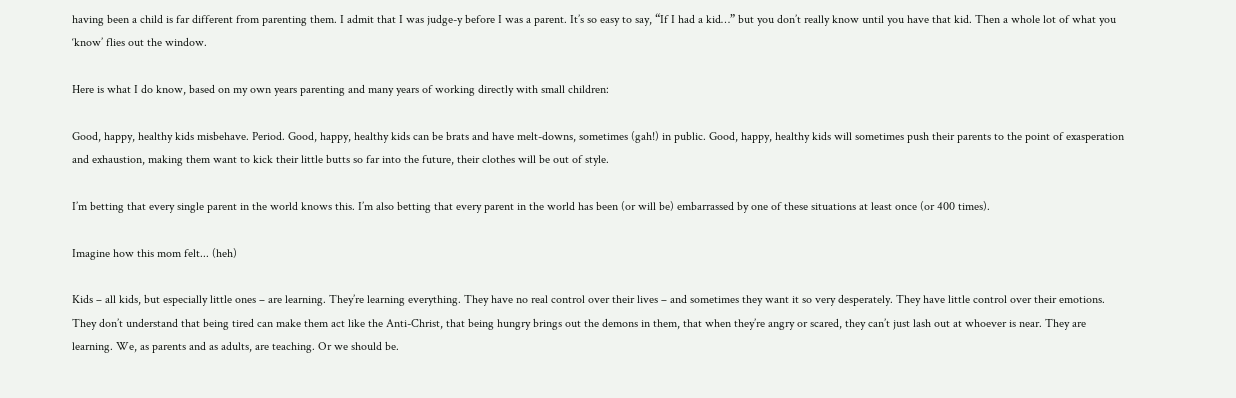having been a child is far different from parenting them. I admit that I was judge-y before I was a parent. It’s so easy to say, “If I had a kid…” but you don’t really know until you have that kid. Then a whole lot of what you ‘know’ flies out the window.

Here is what I do know, based on my own years parenting and many years of working directly with small children:

Good, happy, healthy kids misbehave. Period. Good, happy, healthy kids can be brats and have melt-downs, sometimes (gah!) in public. Good, happy, healthy kids will sometimes push their parents to the point of exasperation and exhaustion, making them want to kick their little butts so far into the future, their clothes will be out of style.

I’m betting that every single parent in the world knows this. I’m also betting that every parent in the world has been (or will be) embarrassed by one of these situations at least once (or 400 times).

Imagine how this mom felt... (heh)

Kids – all kids, but especially little ones – are learning. They’re learning everything. They have no real control over their lives – and sometimes they want it so very desperately. They have little control over their emotions.  They don’t understand that being tired can make them act like the Anti-Christ, that being hungry brings out the demons in them, that when they’re angry or scared, they can’t just lash out at whoever is near. They are learning. We, as parents and as adults, are teaching. Or we should be.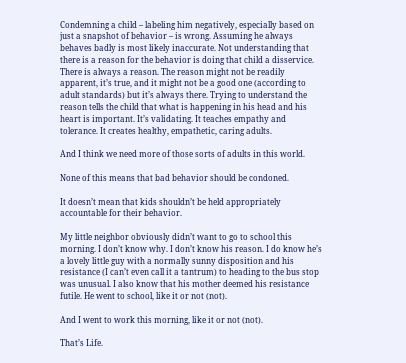Condemning a child – labeling him negatively, especially based on just a snapshot of behavior – is wrong. Assuming he always behaves badly is most likely inaccurate. Not understanding that there is a reason for the behavior is doing that child a disservice. There is always a reason. The reason might not be readily apparent, it’s true, and it might not be a good one (according to adult standards) but it’s always there. Trying to understand the reason tells the child that what is happening in his head and his heart is important. It’s validating. It teaches empathy and tolerance. It creates healthy, empathetic, caring adults.

And I think we need more of those sorts of adults in this world.

None of this means that bad behavior should be condoned.

It doesn’t mean that kids shouldn’t be held appropriately accountable for their behavior.

My little neighbor obviously didn’t want to go to school this morning. I don’t know why. I don’t know his reason. I do know he’s a lovely little guy with a normally sunny disposition and his resistance (I can’t even call it a tantrum) to heading to the bus stop was unusual. I also know that his mother deemed his resistance futile. He went to school, like it or not (not).

And I went to work this morning, like it or not (not).

That’s Life.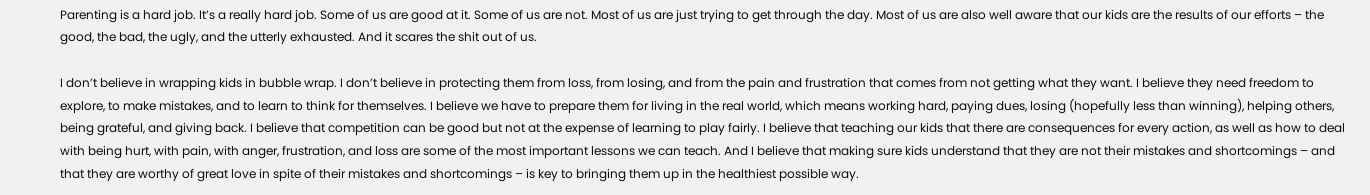Parenting is a hard job. It’s a really hard job. Some of us are good at it. Some of us are not. Most of us are just trying to get through the day. Most of us are also well aware that our kids are the results of our efforts – the good, the bad, the ugly, and the utterly exhausted. And it scares the shit out of us.

I don’t believe in wrapping kids in bubble wrap. I don’t believe in protecting them from loss, from losing, and from the pain and frustration that comes from not getting what they want. I believe they need freedom to explore, to make mistakes, and to learn to think for themselves. I believe we have to prepare them for living in the real world, which means working hard, paying dues, losing (hopefully less than winning), helping others, being grateful, and giving back. I believe that competition can be good but not at the expense of learning to play fairly. I believe that teaching our kids that there are consequences for every action, as well as how to deal with being hurt, with pain, with anger, frustration, and loss are some of the most important lessons we can teach. And I believe that making sure kids understand that they are not their mistakes and shortcomings – and that they are worthy of great love in spite of their mistakes and shortcomings – is key to bringing them up in the healthiest possible way.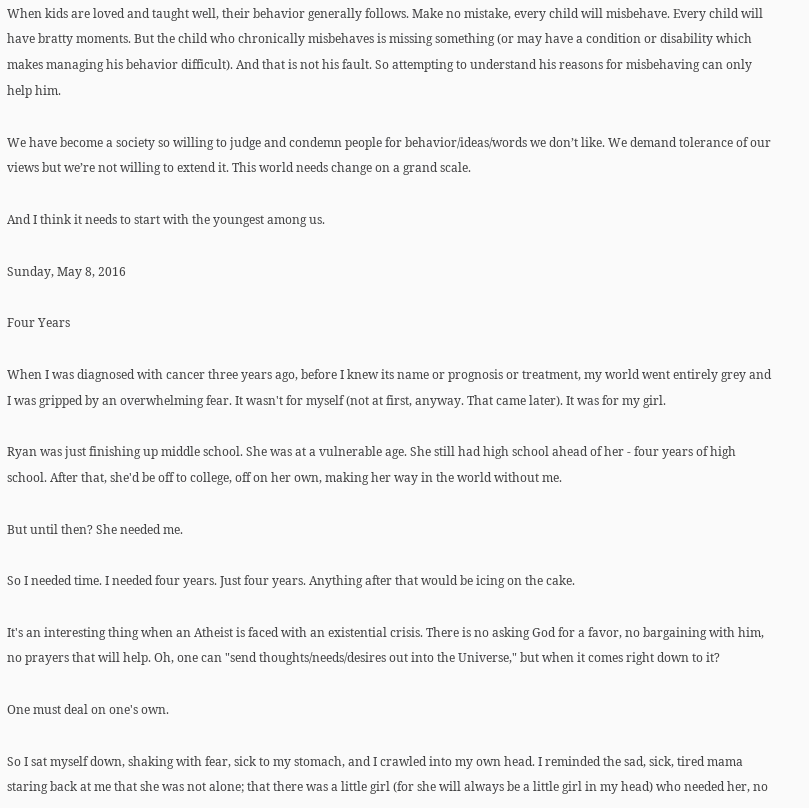When kids are loved and taught well, their behavior generally follows. Make no mistake, every child will misbehave. Every child will have bratty moments. But the child who chronically misbehaves is missing something (or may have a condition or disability which makes managing his behavior difficult). And that is not his fault. So attempting to understand his reasons for misbehaving can only help him.

We have become a society so willing to judge and condemn people for behavior/ideas/words we don’t like. We demand tolerance of our views but we’re not willing to extend it. This world needs change on a grand scale.

And I think it needs to start with the youngest among us.

Sunday, May 8, 2016

Four Years

When I was diagnosed with cancer three years ago, before I knew its name or prognosis or treatment, my world went entirely grey and I was gripped by an overwhelming fear. It wasn't for myself (not at first, anyway. That came later). It was for my girl.

Ryan was just finishing up middle school. She was at a vulnerable age. She still had high school ahead of her - four years of high school. After that, she'd be off to college, off on her own, making her way in the world without me.

But until then? She needed me.

So I needed time. I needed four years. Just four years. Anything after that would be icing on the cake.

It's an interesting thing when an Atheist is faced with an existential crisis. There is no asking God for a favor, no bargaining with him, no prayers that will help. Oh, one can "send thoughts/needs/desires out into the Universe," but when it comes right down to it?

One must deal on one's own.

So I sat myself down, shaking with fear, sick to my stomach, and I crawled into my own head. I reminded the sad, sick, tired mama staring back at me that she was not alone; that there was a little girl (for she will always be a little girl in my head) who needed her, no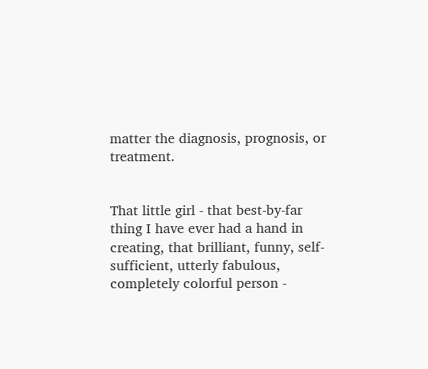matter the diagnosis, prognosis, or treatment.


That little girl - that best-by-far thing I have ever had a hand in creating, that brilliant, funny, self-sufficient, utterly fabulous, completely colorful person -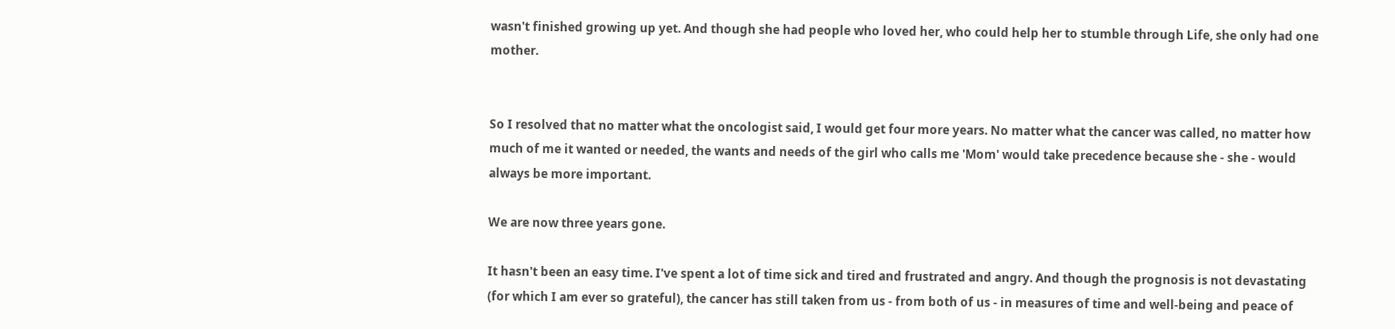wasn't finished growing up yet. And though she had people who loved her, who could help her to stumble through Life, she only had one mother.


So I resolved that no matter what the oncologist said, I would get four more years. No matter what the cancer was called, no matter how much of me it wanted or needed, the wants and needs of the girl who calls me 'Mom' would take precedence because she - she - would always be more important.

We are now three years gone.

It hasn't been an easy time. I've spent a lot of time sick and tired and frustrated and angry. And though the prognosis is not devastating (for which I am ever so grateful), the cancer has still taken from us - from both of us - in measures of time and well-being and peace of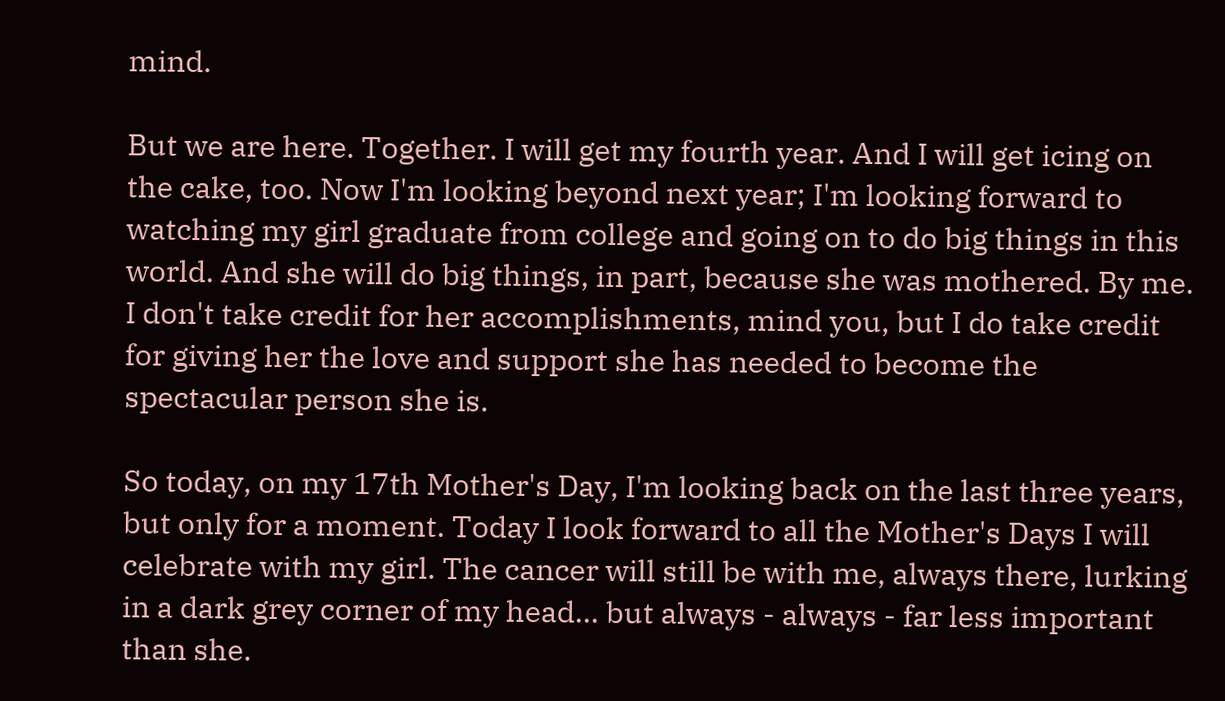mind.

But we are here. Together. I will get my fourth year. And I will get icing on the cake, too. Now I'm looking beyond next year; I'm looking forward to watching my girl graduate from college and going on to do big things in this world. And she will do big things, in part, because she was mothered. By me. I don't take credit for her accomplishments, mind you, but I do take credit for giving her the love and support she has needed to become the spectacular person she is.

So today, on my 17th Mother's Day, I'm looking back on the last three years, but only for a moment. Today I look forward to all the Mother's Days I will celebrate with my girl. The cancer will still be with me, always there, lurking in a dark grey corner of my head... but always - always - far less important than she.